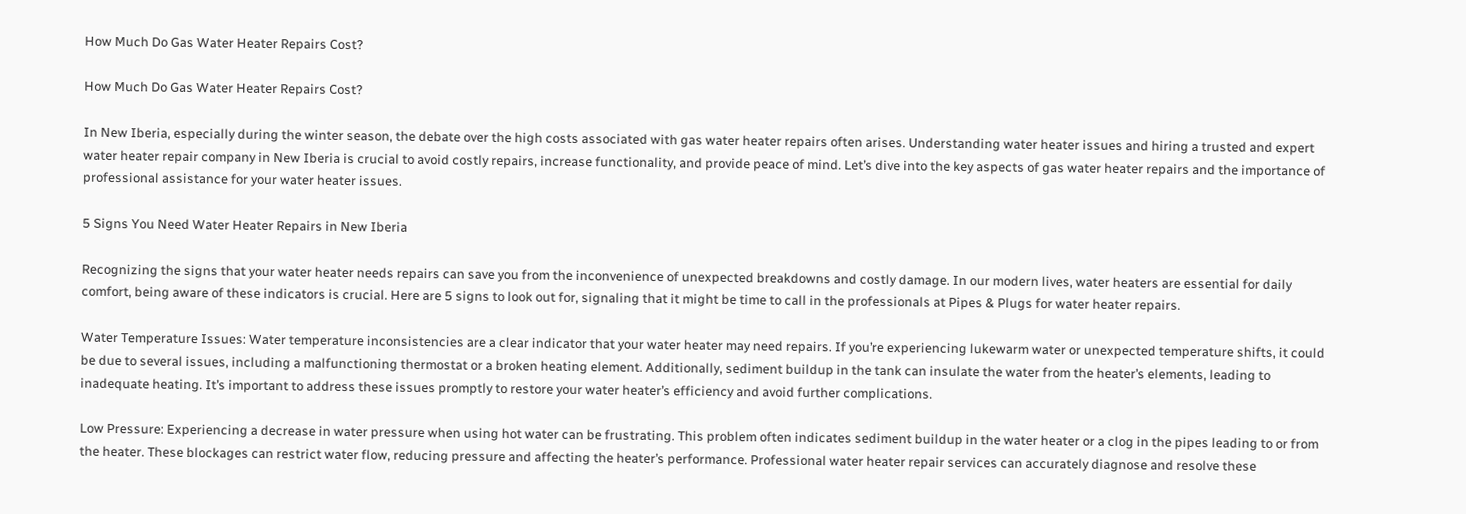How Much Do Gas Water Heater Repairs Cost?

How Much Do Gas Water Heater Repairs Cost?

In New Iberia, especially during the winter season, the debate over the high costs associated with gas water heater repairs often arises. Understanding water heater issues and hiring a trusted and expert water heater repair company in New Iberia is crucial to avoid costly repairs, increase functionality, and provide peace of mind. Let’s dive into the key aspects of gas water heater repairs and the importance of professional assistance for your water heater issues.

5 Signs You Need Water Heater Repairs in New Iberia

Recognizing the signs that your water heater needs repairs can save you from the inconvenience of unexpected breakdowns and costly damage. In our modern lives, water heaters are essential for daily comfort, being aware of these indicators is crucial. Here are 5 signs to look out for, signaling that it might be time to call in the professionals at Pipes & Plugs for water heater repairs.

Water Temperature Issues: Water temperature inconsistencies are a clear indicator that your water heater may need repairs. If you’re experiencing lukewarm water or unexpected temperature shifts, it could be due to several issues, including a malfunctioning thermostat or a broken heating element. Additionally, sediment buildup in the tank can insulate the water from the heater’s elements, leading to inadequate heating. It’s important to address these issues promptly to restore your water heater’s efficiency and avoid further complications.

Low Pressure: Experiencing a decrease in water pressure when using hot water can be frustrating. This problem often indicates sediment buildup in the water heater or a clog in the pipes leading to or from the heater. These blockages can restrict water flow, reducing pressure and affecting the heater’s performance. Professional water heater repair services can accurately diagnose and resolve these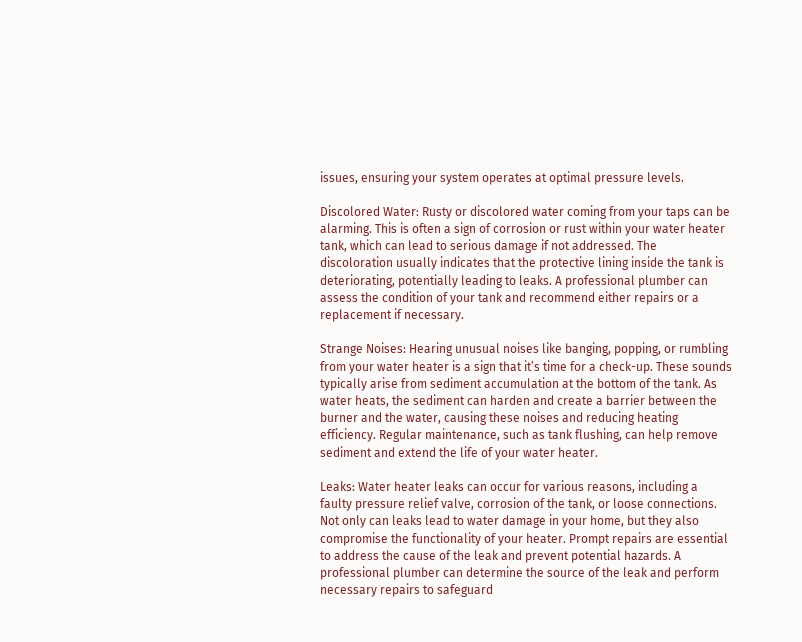issues, ensuring your system operates at optimal pressure levels.

Discolored Water: Rusty or discolored water coming from your taps can be alarming. This is often a sign of corrosion or rust within your water heater tank, which can lead to serious damage if not addressed. The discoloration usually indicates that the protective lining inside the tank is deteriorating, potentially leading to leaks. A professional plumber can assess the condition of your tank and recommend either repairs or a replacement if necessary.

Strange Noises: Hearing unusual noises like banging, popping, or rumbling from your water heater is a sign that it’s time for a check-up. These sounds typically arise from sediment accumulation at the bottom of the tank. As water heats, the sediment can harden and create a barrier between the burner and the water, causing these noises and reducing heating efficiency. Regular maintenance, such as tank flushing, can help remove sediment and extend the life of your water heater.

Leaks: Water heater leaks can occur for various reasons, including a faulty pressure relief valve, corrosion of the tank, or loose connections. Not only can leaks lead to water damage in your home, but they also compromise the functionality of your heater. Prompt repairs are essential to address the cause of the leak and prevent potential hazards. A professional plumber can determine the source of the leak and perform necessary repairs to safeguard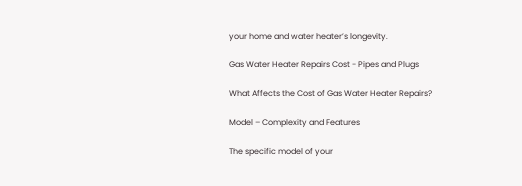your home and water heater’s longevity.

Gas Water Heater Repairs Cost - Pipes and Plugs

What Affects the Cost of Gas Water Heater Repairs?

Model – Complexity and Features

The specific model of your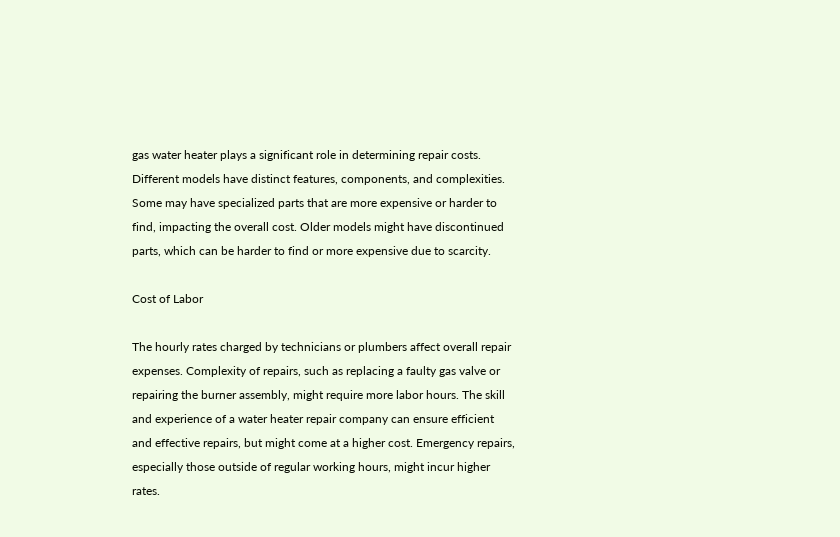gas water heater plays a significant role in determining repair costs. Different models have distinct features, components, and complexities. Some may have specialized parts that are more expensive or harder to find, impacting the overall cost. Older models might have discontinued parts, which can be harder to find or more expensive due to scarcity.

Cost of Labor

The hourly rates charged by technicians or plumbers affect overall repair expenses. Complexity of repairs, such as replacing a faulty gas valve or repairing the burner assembly, might require more labor hours. The skill and experience of a water heater repair company can ensure efficient and effective repairs, but might come at a higher cost. Emergency repairs, especially those outside of regular working hours, might incur higher rates.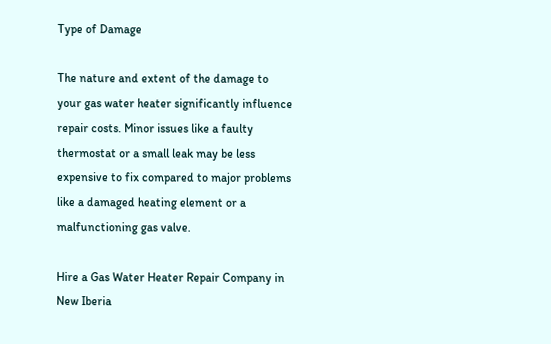Type of Damage

The nature and extent of the damage to your gas water heater significantly influence repair costs. Minor issues like a faulty thermostat or a small leak may be less expensive to fix compared to major problems like a damaged heating element or a malfunctioning gas valve.

Hire a Gas Water Heater Repair Company in New Iberia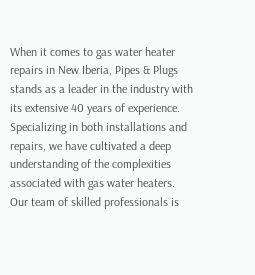When it comes to gas water heater repairs in New Iberia, Pipes & Plugs stands as a leader in the industry with its extensive 40 years of experience. Specializing in both installations and repairs, we have cultivated a deep understanding of the complexities associated with gas water heaters. Our team of skilled professionals is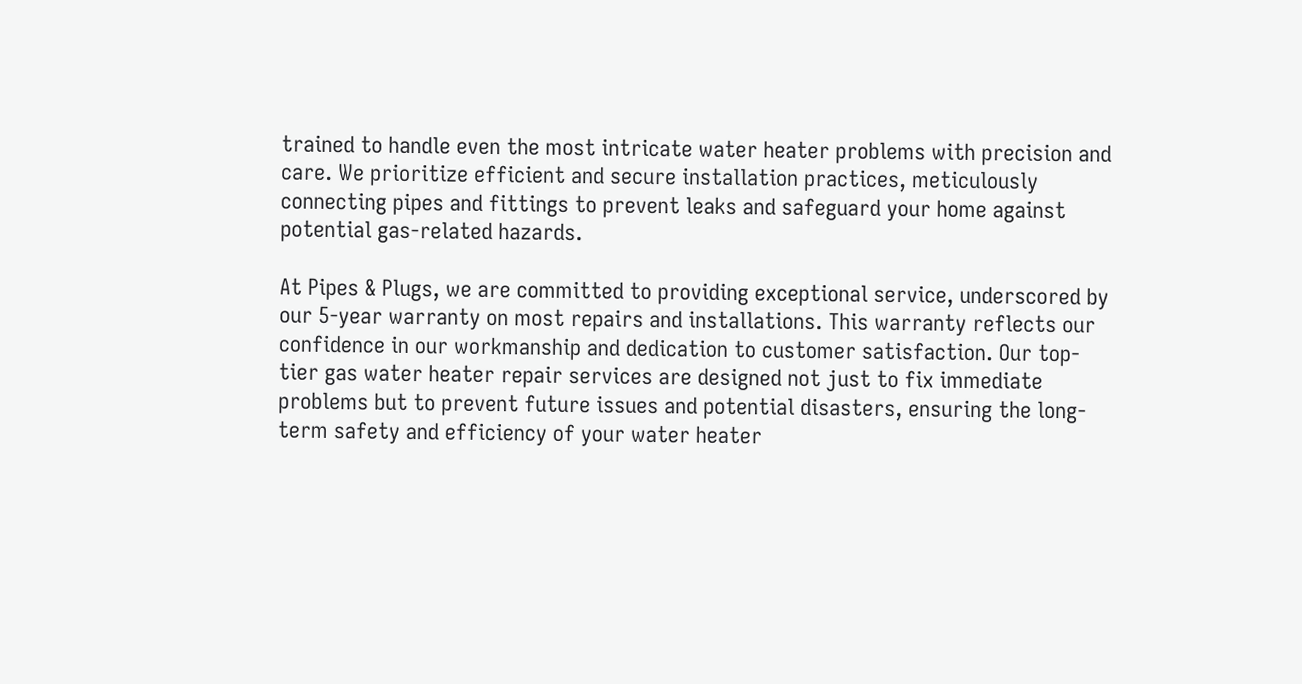trained to handle even the most intricate water heater problems with precision and care. We prioritize efficient and secure installation practices, meticulously connecting pipes and fittings to prevent leaks and safeguard your home against potential gas-related hazards.

At Pipes & Plugs, we are committed to providing exceptional service, underscored by our 5-year warranty on most repairs and installations. This warranty reflects our confidence in our workmanship and dedication to customer satisfaction. Our top-tier gas water heater repair services are designed not just to fix immediate problems but to prevent future issues and potential disasters, ensuring the long-term safety and efficiency of your water heater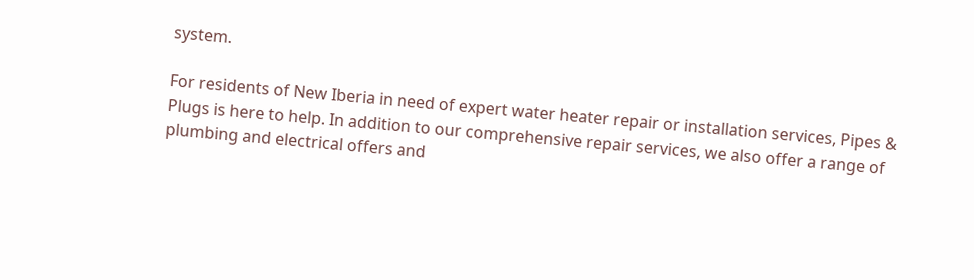system.

For residents of New Iberia in need of expert water heater repair or installation services, Pipes & Plugs is here to help. In addition to our comprehensive repair services, we also offer a range of plumbing and electrical offers and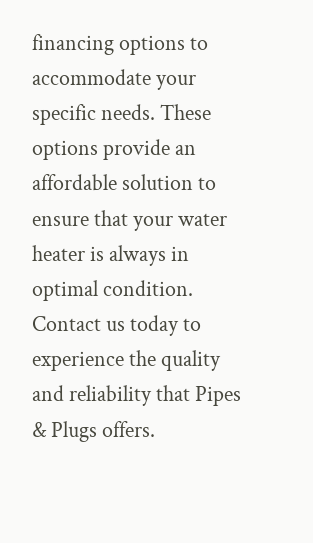financing options to accommodate your specific needs. These options provide an affordable solution to ensure that your water heater is always in optimal condition. Contact us today to experience the quality and reliability that Pipes & Plugs offers.